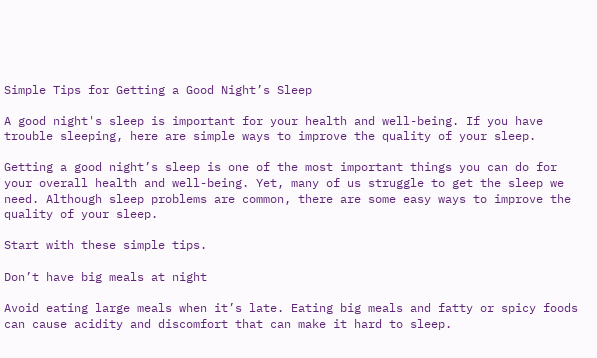Simple Tips for Getting a Good Night’s Sleep

A good night's sleep is important for your health and well-being. If you have trouble sleeping, here are simple ways to improve the quality of your sleep.

Getting a good night’s sleep is one of the most important things you can do for your overall health and well-being. Yet, many of us struggle to get the sleep we need. Although sleep problems are common, there are some easy ways to improve the quality of your sleep.

Start with these simple tips.

Don’t have big meals at night

Avoid eating large meals when it’s late. Eating big meals and fatty or spicy foods can cause acidity and discomfort that can make it hard to sleep.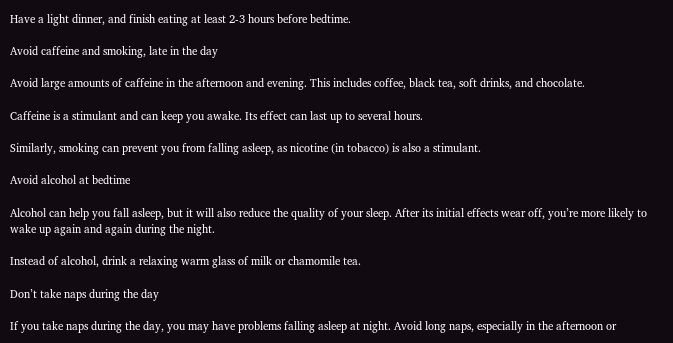Have a light dinner, and finish eating at least 2-3 hours before bedtime.

Avoid caffeine and smoking, late in the day

Avoid large amounts of caffeine in the afternoon and evening. This includes coffee, black tea, soft drinks, and chocolate.

Caffeine is a stimulant and can keep you awake. Its effect can last up to several hours.

Similarly, smoking can prevent you from falling asleep, as nicotine (in tobacco) is also a stimulant.

Avoid alcohol at bedtime

Alcohol can help you fall asleep, but it will also reduce the quality of your sleep. After its initial effects wear off, you’re more likely to wake up again and again during the night.

Instead of alcohol, drink a relaxing warm glass of milk or chamomile tea.

Don’t take naps during the day

If you take naps during the day, you may have problems falling asleep at night. Avoid long naps, especially in the afternoon or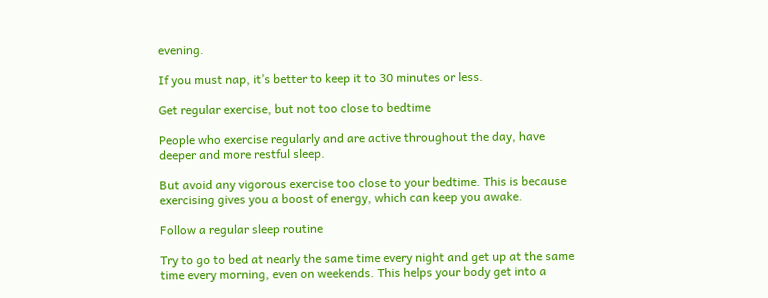evening.

If you must nap, it’s better to keep it to 30 minutes or less.

Get regular exercise, but not too close to bedtime

People who exercise regularly and are active throughout the day, have deeper and more restful sleep.

But avoid any vigorous exercise too close to your bedtime. This is because exercising gives you a boost of energy, which can keep you awake.

Follow a regular sleep routine

Try to go to bed at nearly the same time every night and get up at the same time every morning, even on weekends. This helps your body get into a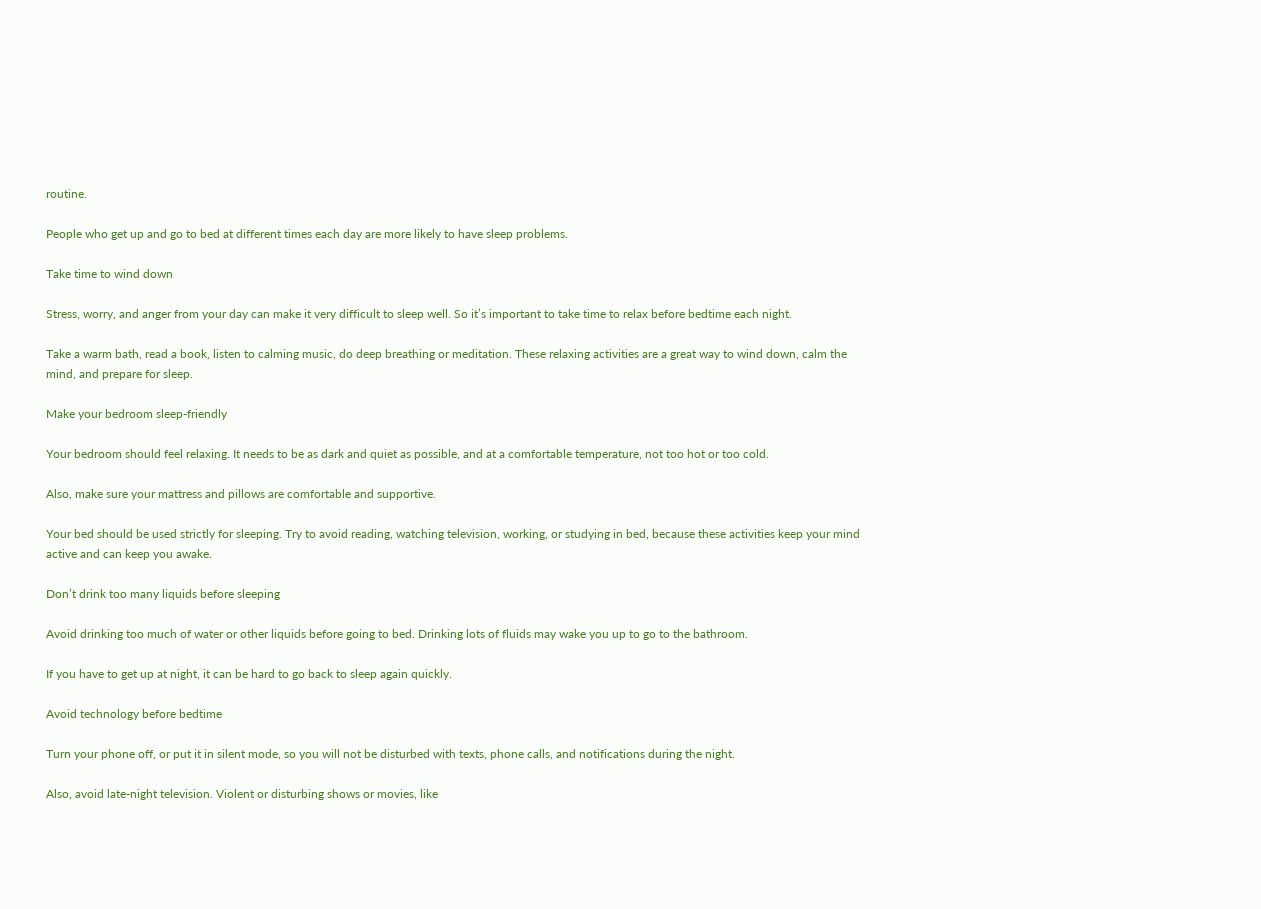routine.

People who get up and go to bed at different times each day are more likely to have sleep problems.

Take time to wind down

Stress, worry, and anger from your day can make it very difficult to sleep well. So it’s important to take time to relax before bedtime each night.

Take a warm bath, read a book, listen to calming music, do deep breathing or meditation. These relaxing activities are a great way to wind down, calm the mind, and prepare for sleep.

Make your bedroom sleep-friendly

Your bedroom should feel relaxing. It needs to be as dark and quiet as possible, and at a comfortable temperature, not too hot or too cold.

Also, make sure your mattress and pillows are comfortable and supportive.

Your bed should be used strictly for sleeping. Try to avoid reading, watching television, working, or studying in bed, because these activities keep your mind active and can keep you awake.

Don’t drink too many liquids before sleeping

Avoid drinking too much of water or other liquids before going to bed. Drinking lots of fluids may wake you up to go to the bathroom.

If you have to get up at night, it can be hard to go back to sleep again quickly.

Avoid technology before bedtime

Turn your phone off, or put it in silent mode, so you will not be disturbed with texts, phone calls, and notifications during the night.

Also, avoid late-night television. Violent or disturbing shows or movies, like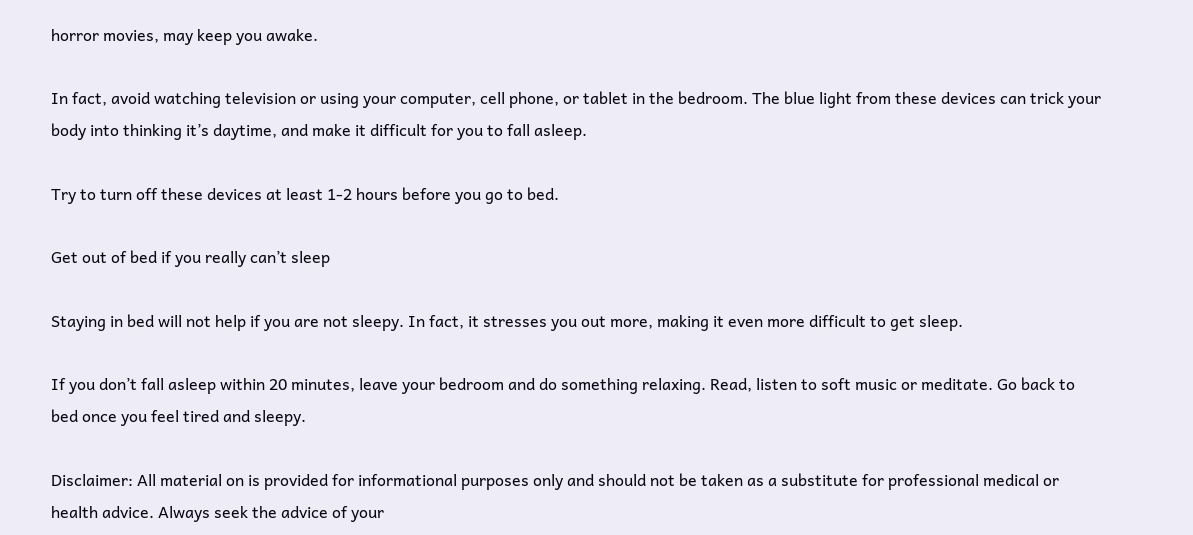horror movies, may keep you awake.

In fact, avoid watching television or using your computer, cell phone, or tablet in the bedroom. The blue light from these devices can trick your body into thinking it’s daytime, and make it difficult for you to fall asleep.

Try to turn off these devices at least 1-2 hours before you go to bed.

Get out of bed if you really can’t sleep

Staying in bed will not help if you are not sleepy. In fact, it stresses you out more, making it even more difficult to get sleep.

If you don’t fall asleep within 20 minutes, leave your bedroom and do something relaxing. Read, listen to soft music or meditate. Go back to bed once you feel tired and sleepy.

Disclaimer: All material on is provided for informational purposes only and should not be taken as a substitute for professional medical or health advice. Always seek the advice of your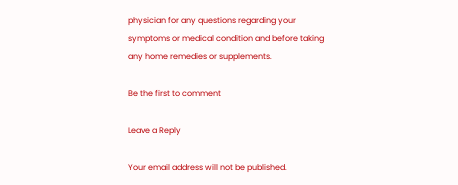physician for any questions regarding your symptoms or medical condition and before taking any home remedies or supplements.

Be the first to comment

Leave a Reply

Your email address will not be published.